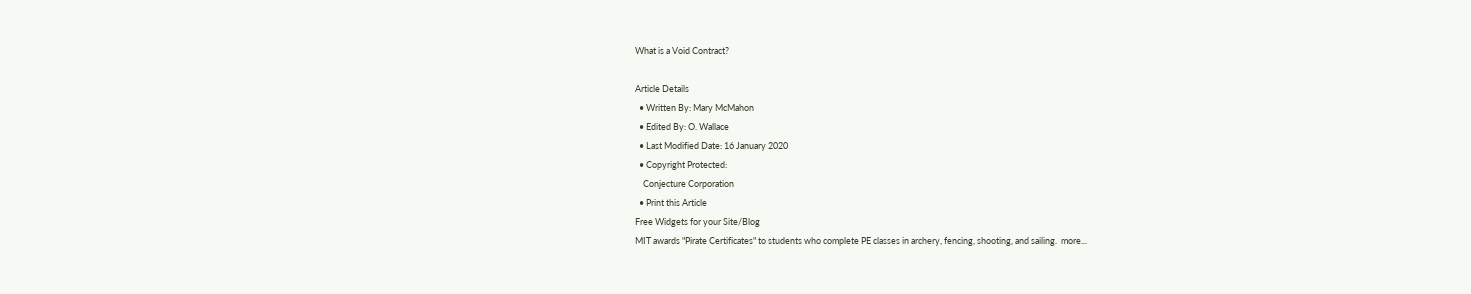What is a Void Contract?

Article Details
  • Written By: Mary McMahon
  • Edited By: O. Wallace
  • Last Modified Date: 16 January 2020
  • Copyright Protected:
    Conjecture Corporation
  • Print this Article
Free Widgets for your Site/Blog
MIT awards "Pirate Certificates" to students who complete PE classes in archery, fencing, shooting, and sailing.  more...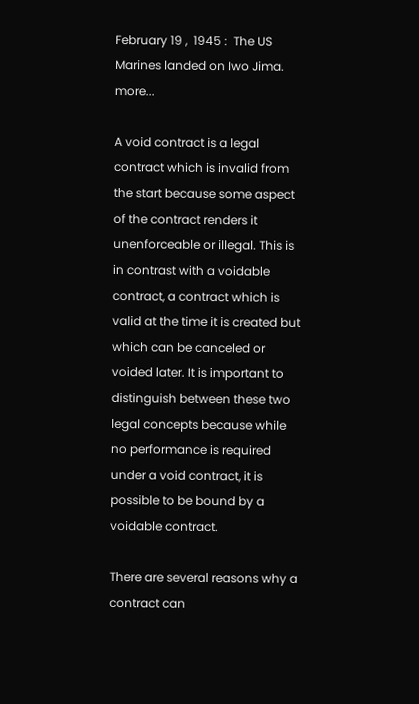February 19 ,  1945 :  The US Marines landed on Iwo Jima.  more...

A void contract is a legal contract which is invalid from the start because some aspect of the contract renders it unenforceable or illegal. This is in contrast with a voidable contract, a contract which is valid at the time it is created but which can be canceled or voided later. It is important to distinguish between these two legal concepts because while no performance is required under a void contract, it is possible to be bound by a voidable contract.

There are several reasons why a contract can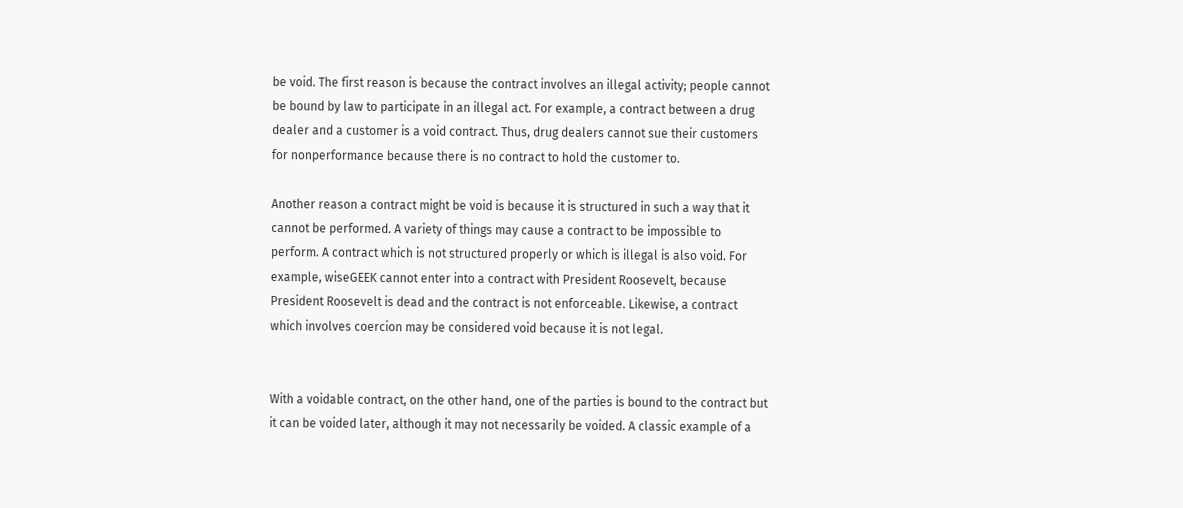be void. The first reason is because the contract involves an illegal activity; people cannot be bound by law to participate in an illegal act. For example, a contract between a drug dealer and a customer is a void contract. Thus, drug dealers cannot sue their customers for nonperformance because there is no contract to hold the customer to.

Another reason a contract might be void is because it is structured in such a way that it cannot be performed. A variety of things may cause a contract to be impossible to perform. A contract which is not structured properly or which is illegal is also void. For example, wiseGEEK cannot enter into a contract with President Roosevelt, because President Roosevelt is dead and the contract is not enforceable. Likewise, a contract which involves coercion may be considered void because it is not legal.


With a voidable contract, on the other hand, one of the parties is bound to the contract but it can be voided later, although it may not necessarily be voided. A classic example of a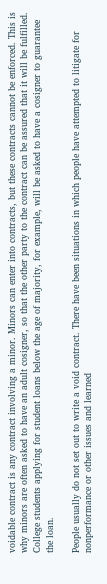voidable contract is any contract involving a minor. Minors can enter into contracts, but these contracts cannot be enforced. This is why minors are often asked to have an adult cosigner, so that the other party to the contract can be assured that it will be fulfilled. College students applying for student loans below the age of majority, for example, will be asked to have a cosigner to guarantee the loan.

People usually do not set out to write a void contract. There have been situations in which people have attempted to litigate for nonperformance or other issues and learned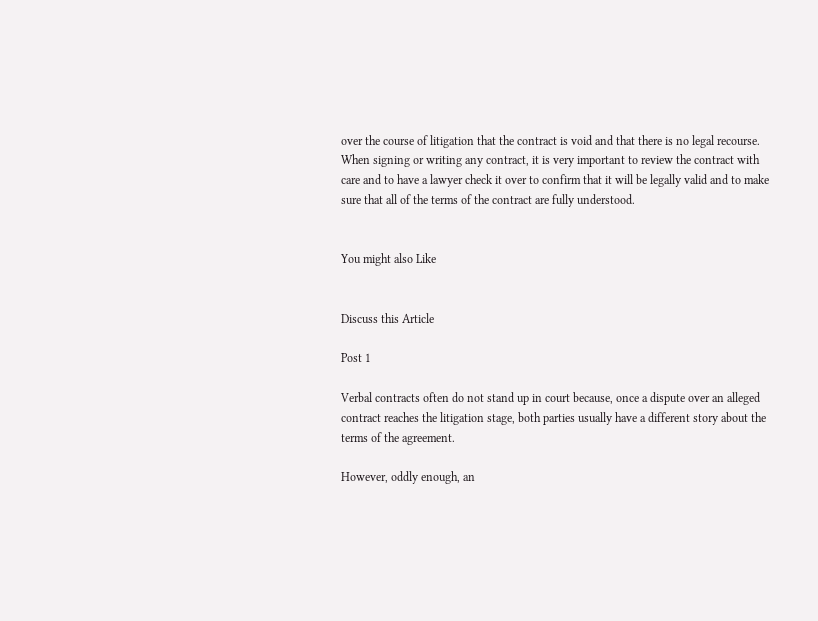over the course of litigation that the contract is void and that there is no legal recourse. When signing or writing any contract, it is very important to review the contract with care and to have a lawyer check it over to confirm that it will be legally valid and to make sure that all of the terms of the contract are fully understood.


You might also Like


Discuss this Article

Post 1

Verbal contracts often do not stand up in court because, once a dispute over an alleged contract reaches the litigation stage, both parties usually have a different story about the terms of the agreement.

However, oddly enough, an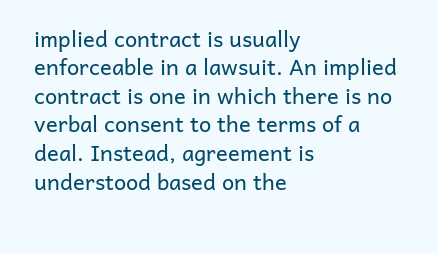implied contract is usually enforceable in a lawsuit. An implied contract is one in which there is no verbal consent to the terms of a deal. Instead, agreement is understood based on the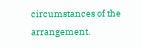circumstances of the arrangement.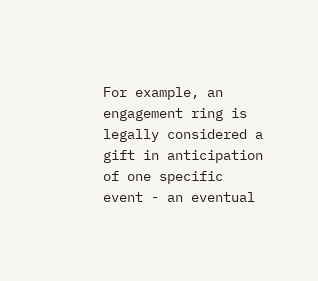For example, an engagement ring is legally considered a gift in anticipation of one specific event - an eventual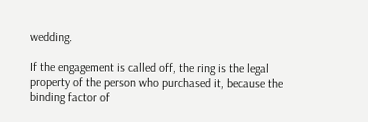wedding.

If the engagement is called off, the ring is the legal property of the person who purchased it, because the binding factor of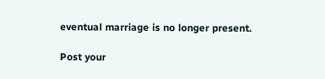eventual marriage is no longer present.

Post your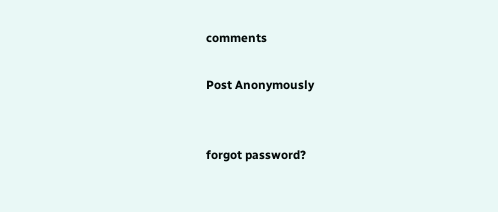comments

Post Anonymously


forgot password?